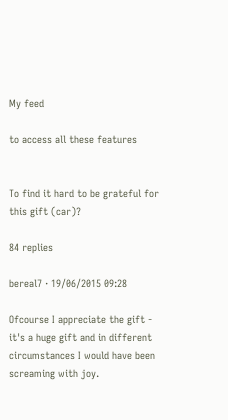My feed

to access all these features


To find it hard to be grateful for this gift (car)?

84 replies

bereal7 · 19/06/2015 09:28

Ofcourse I appreciate the gift - it's a huge gift and in different circumstances I would have been screaming with joy.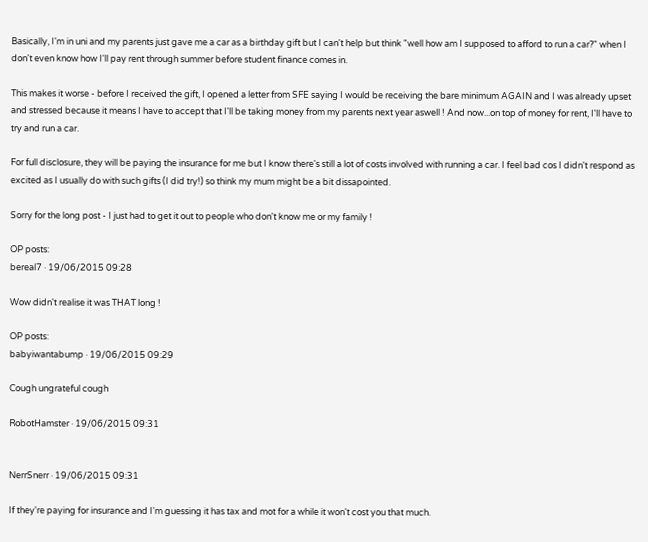Basically, I'm in uni and my parents just gave me a car as a birthday gift but I can't help but think "well how am I supposed to afford to run a car?" when I don't even know how I'll pay rent through summer before student finance comes in.

This makes it worse - before I received the gift, I opened a letter from SFE saying I would be receiving the bare minimum AGAIN and I was already upset and stressed because it means I have to accept that I'll be taking money from my parents next year aswell ! And now...on top of money for rent, I'll have to try and run a car.

For full disclosure, they will be paying the insurance for me but I know there's still a lot of costs involved with running a car. I feel bad cos I didn't respond as excited as I usually do with such gifts (I did try!) so think my mum might be a bit dissapointed.

Sorry for the long post - I just had to get it out to people who don't know me or my family !

OP posts:
bereal7 · 19/06/2015 09:28

Wow didn't realise it was THAT long !

OP posts:
babyiwantabump · 19/06/2015 09:29

Cough ungrateful cough

RobotHamster · 19/06/2015 09:31


NerrSnerr · 19/06/2015 09:31

If they're paying for insurance and I'm guessing it has tax and mot for a while it won't cost you that much.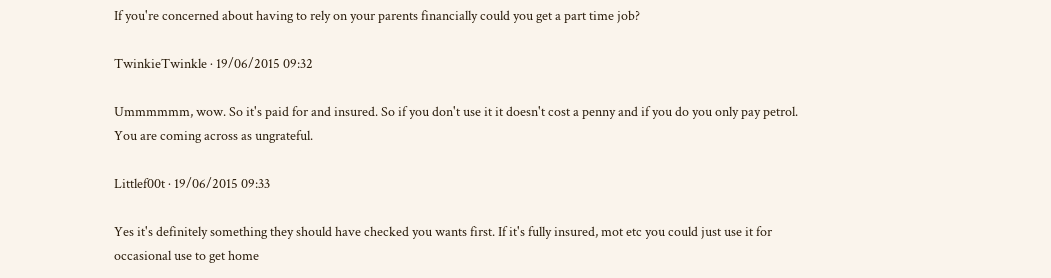If you're concerned about having to rely on your parents financially could you get a part time job?

TwinkieTwinkle · 19/06/2015 09:32

Ummmmmm, wow. So it's paid for and insured. So if you don't use it it doesn't cost a penny and if you do you only pay petrol. You are coming across as ungrateful.

Littlef00t · 19/06/2015 09:33

Yes it's definitely something they should have checked you wants first. If it's fully insured, mot etc you could just use it for occasional use to get home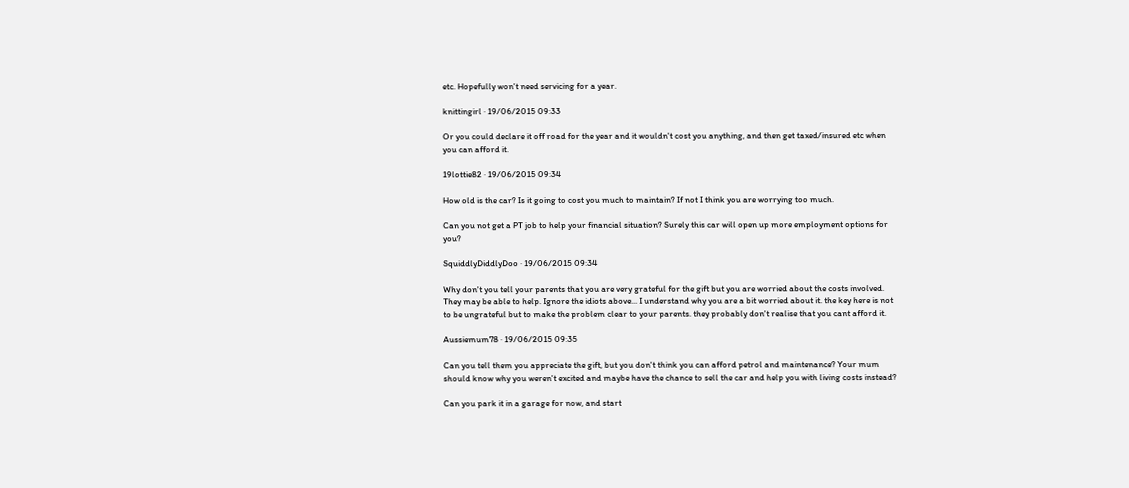etc. Hopefully won't need servicing for a year.

knittingirl · 19/06/2015 09:33

Or you could declare it off road for the year and it wouldn't cost you anything, and then get taxed/insured etc when you can afford it.

19lottie82 · 19/06/2015 09:34

How old is the car? Is it going to cost you much to maintain? If not I think you are worrying too much.

Can you not get a PT job to help your financial situation? Surely this car will open up more employment options for you?

SquiddlyDiddlyDoo · 19/06/2015 09:34

Why don't you tell your parents that you are very grateful for the gift but you are worried about the costs involved. They may be able to help. Ignore the idiots above... I understand why you are a bit worried about it. the key here is not to be ungrateful but to make the problem clear to your parents. they probably don't realise that you cant afford it.

Aussiemum78 · 19/06/2015 09:35

Can you tell them you appreciate the gift, but you don't think you can afford petrol and maintenance? Your mum should know why you weren't excited and maybe have the chance to sell the car and help you with living costs instead?

Can you park it in a garage for now, and start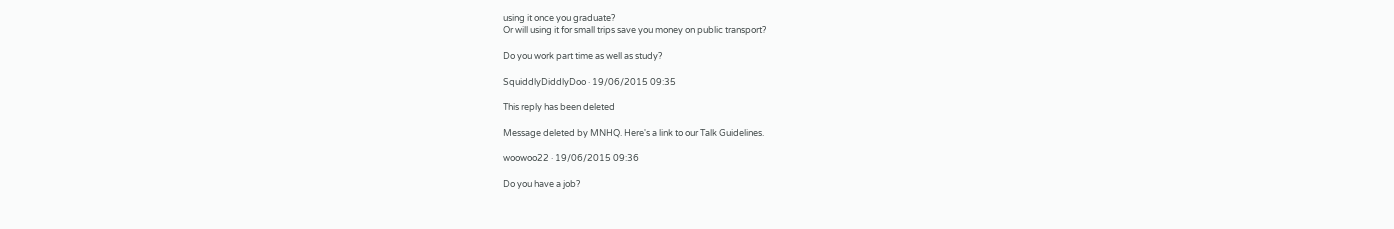using it once you graduate?
Or will using it for small trips save you money on public transport?

Do you work part time as well as study?

SquiddlyDiddlyDoo · 19/06/2015 09:35

This reply has been deleted

Message deleted by MNHQ. Here's a link to our Talk Guidelines.

woowoo22 · 19/06/2015 09:36

Do you have a job?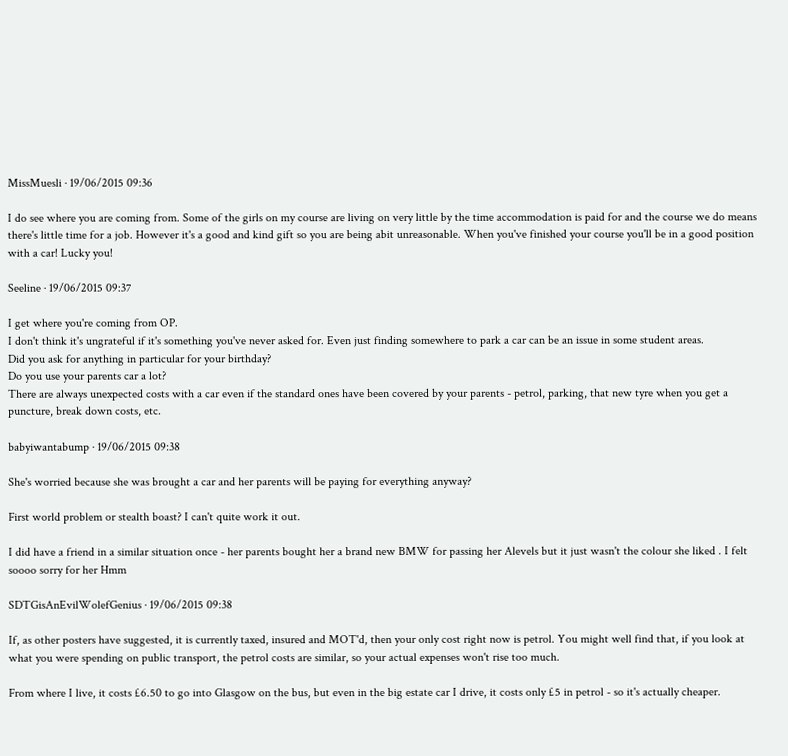MissMuesli · 19/06/2015 09:36

I do see where you are coming from. Some of the girls on my course are living on very little by the time accommodation is paid for and the course we do means there's little time for a job. However it's a good and kind gift so you are being abit unreasonable. When you've finished your course you'll be in a good position with a car! Lucky you!

Seeline · 19/06/2015 09:37

I get where you're coming from OP.
I don't think it's ungrateful if it's something you've never asked for. Even just finding somewhere to park a car can be an issue in some student areas.
Did you ask for anything in particular for your birthday?
Do you use your parents car a lot?
There are always unexpected costs with a car even if the standard ones have been covered by your parents - petrol, parking, that new tyre when you get a puncture, break down costs, etc.

babyiwantabump · 19/06/2015 09:38

She's worried because she was brought a car and her parents will be paying for everything anyway?

First world problem or stealth boast? I can't quite work it out.

I did have a friend in a similar situation once - her parents bought her a brand new BMW for passing her Alevels but it just wasn't the colour she liked . I felt soooo sorry for her Hmm

SDTGisAnEvilWolefGenius · 19/06/2015 09:38

If, as other posters have suggested, it is currently taxed, insured and MOT'd, then your only cost right now is petrol. You might well find that, if you look at what you were spending on public transport, the petrol costs are similar, so your actual expenses won't rise too much.

From where I live, it costs £6.50 to go into Glasgow on the bus, but even in the big estate car I drive, it costs only £5 in petrol - so it's actually cheaper.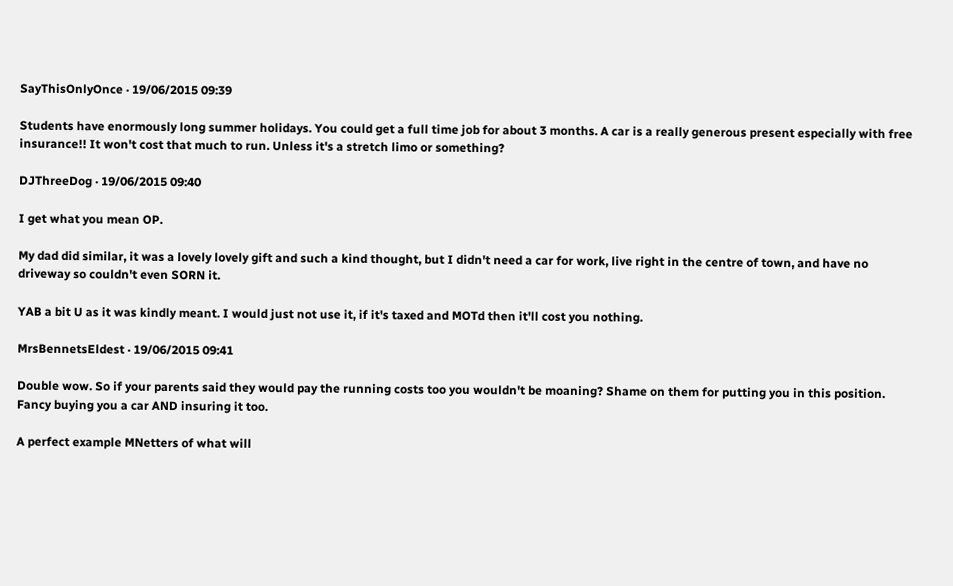SayThisOnlyOnce · 19/06/2015 09:39

Students have enormously long summer holidays. You could get a full time job for about 3 months. A car is a really generous present especially with free insurance!! It won't cost that much to run. Unless it's a stretch limo or something?

DJThreeDog · 19/06/2015 09:40

I get what you mean OP.

My dad did similar, it was a lovely lovely gift and such a kind thought, but I didn't need a car for work, live right in the centre of town, and have no driveway so couldn't even SORN it.

YAB a bit U as it was kindly meant. I would just not use it, if it's taxed and MOTd then it'll cost you nothing.

MrsBennetsEldest · 19/06/2015 09:41

Double wow. So if your parents said they would pay the running costs too you wouldn't be moaning? Shame on them for putting you in this position. Fancy buying you a car AND insuring it too.

A perfect example MNetters of what will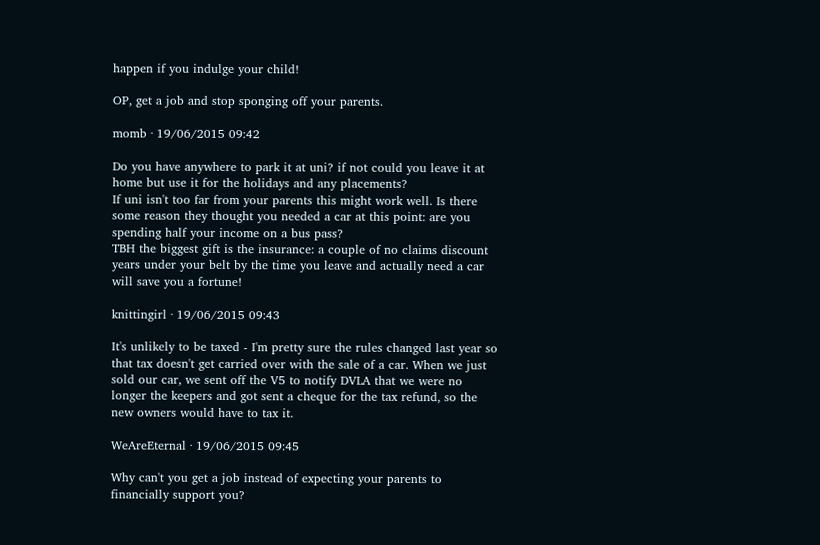happen if you indulge your child!

OP, get a job and stop sponging off your parents.

momb · 19/06/2015 09:42

Do you have anywhere to park it at uni? if not could you leave it at home but use it for the holidays and any placements?
If uni isn't too far from your parents this might work well. Is there some reason they thought you needed a car at this point: are you spending half your income on a bus pass?
TBH the biggest gift is the insurance: a couple of no claims discount years under your belt by the time you leave and actually need a car will save you a fortune!

knittingirl · 19/06/2015 09:43

It's unlikely to be taxed - I'm pretty sure the rules changed last year so that tax doesn't get carried over with the sale of a car. When we just sold our car, we sent off the V5 to notify DVLA that we were no longer the keepers and got sent a cheque for the tax refund, so the new owners would have to tax it.

WeAreEternal · 19/06/2015 09:45

Why can't you get a job instead of expecting your parents to financially support you?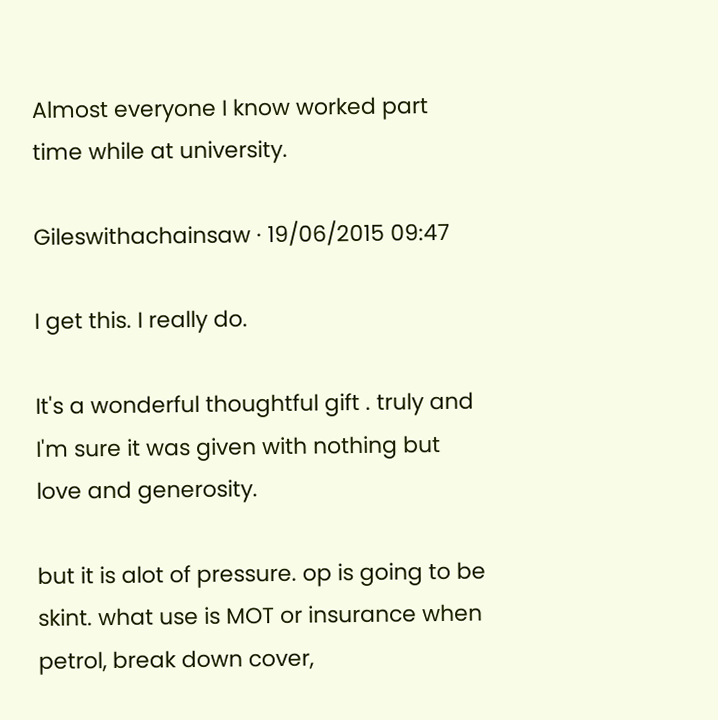Almost everyone I know worked part time while at university.

Gileswithachainsaw · 19/06/2015 09:47

I get this. I really do.

It's a wonderful thoughtful gift . truly and I'm sure it was given with nothing but love and generosity.

but it is alot of pressure. op is going to be skint. what use is MOT or insurance when petrol, break down cover,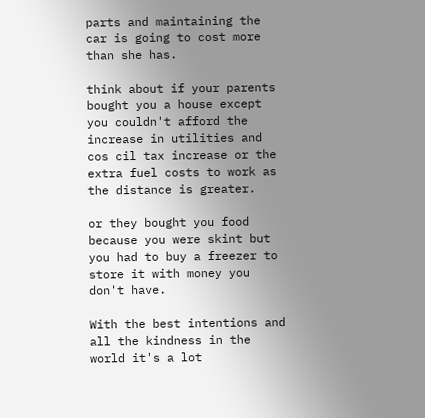parts and maintaining the car is going to cost more than she has.

think about if your parents bought you a house except you couldn't afford the increase in utilities and cos cil tax increase or the extra fuel costs to work as the distance is greater.

or they bought you food because you were skint but you had to buy a freezer to store it with money you don't have.

With the best intentions and all the kindness in the world it's a lot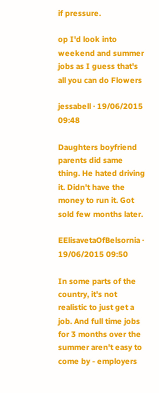if pressure.

op I'd look into weekend and summer jobs as I guess that's all you can do Flowers

jessabell · 19/06/2015 09:48

Daughters boyfriend parents did same thing. He hated driving it. Didn't have the money to run it. Got sold few months later.

EElisavetaOfBelsornia · 19/06/2015 09:50

In some parts of the country, it's not realistic to just get a job. And full time jobs for 3 months over the summer aren't easy to come by - employers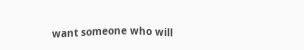want someone who will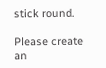stick round.

Please create an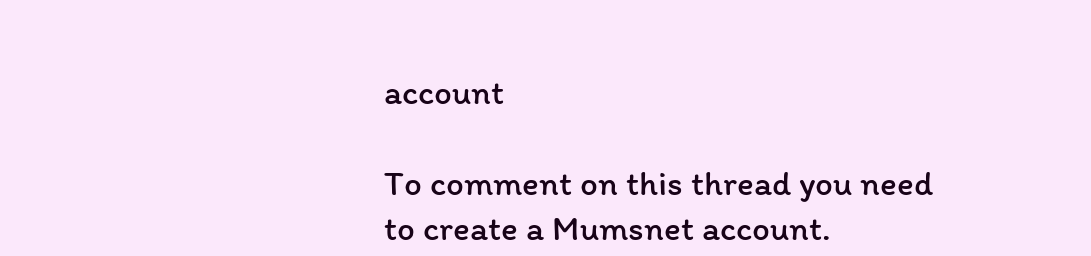account

To comment on this thread you need to create a Mumsnet account.